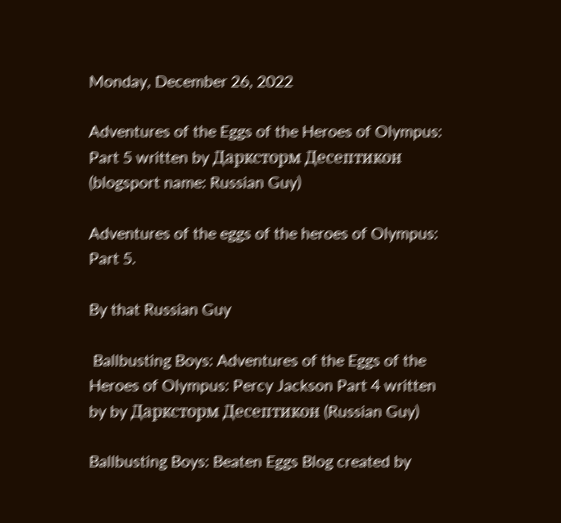Monday, December 26, 2022

Adventures of the Eggs of the Heroes of Olympus: Part 5 written by Дарксторм Десептикон (blogsport name: Russian Guy)

Adventures of the eggs of the heroes of Olympus: Part 5.

By that Russian Guy

 Ballbusting Boys: Adventures of the Eggs of the Heroes of Olympus: Percy Jackson Part 4 written by by Дарксторм Десептикон (Russian Guy)

Ballbusting Boys: Beaten Eggs Blog created by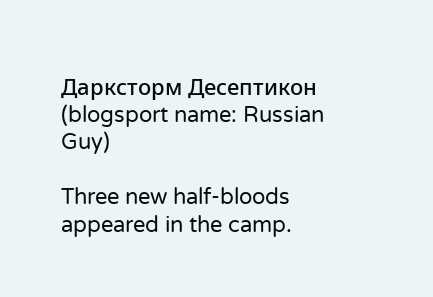Дарксторм Десептикон (blogsport name: Russian Guy)

Three new half-bloods appeared in the camp.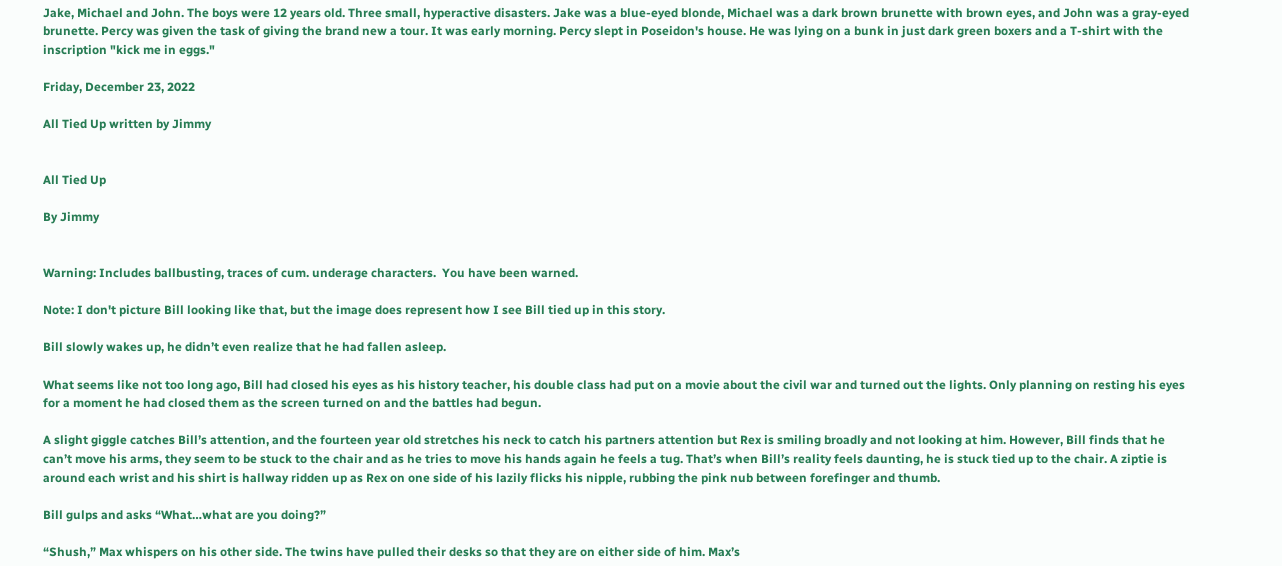Jake, Michael and John. The boys were 12 years old. Three small, hyperactive disasters. Jake was a blue-eyed blonde, Michael was a dark brown brunette with brown eyes, and John was a gray-eyed brunette. Percy was given the task of giving the brand new a tour. It was early morning. Percy slept in Poseidon's house. He was lying on a bunk in just dark green boxers and a T-shirt with the inscription "kick me in eggs."

Friday, December 23, 2022

All Tied Up written by Jimmy


All Tied Up

By Jimmy


Warning: Includes ballbusting, traces of cum. underage characters.  You have been warned.

Note: I don't picture Bill looking like that, but the image does represent how I see Bill tied up in this story.

Bill slowly wakes up, he didn’t even realize that he had fallen asleep.

What seems like not too long ago, Bill had closed his eyes as his history teacher, his double class had put on a movie about the civil war and turned out the lights. Only planning on resting his eyes for a moment he had closed them as the screen turned on and the battles had begun.

A slight giggle catches Bill’s attention, and the fourteen year old stretches his neck to catch his partners attention but Rex is smiling broadly and not looking at him. However, Bill finds that he can’t move his arms, they seem to be stuck to the chair and as he tries to move his hands again he feels a tug. That’s when Bill’s reality feels daunting, he is stuck tied up to the chair. A ziptie is around each wrist and his shirt is hallway ridden up as Rex on one side of his lazily flicks his nipple, rubbing the pink nub between forefinger and thumb.

Bill gulps and asks “What…what are you doing?”

“Shush,” Max whispers on his other side. The twins have pulled their desks so that they are on either side of him. Max’s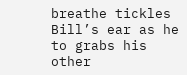breathe tickles Bill’s ear as he to grabs his other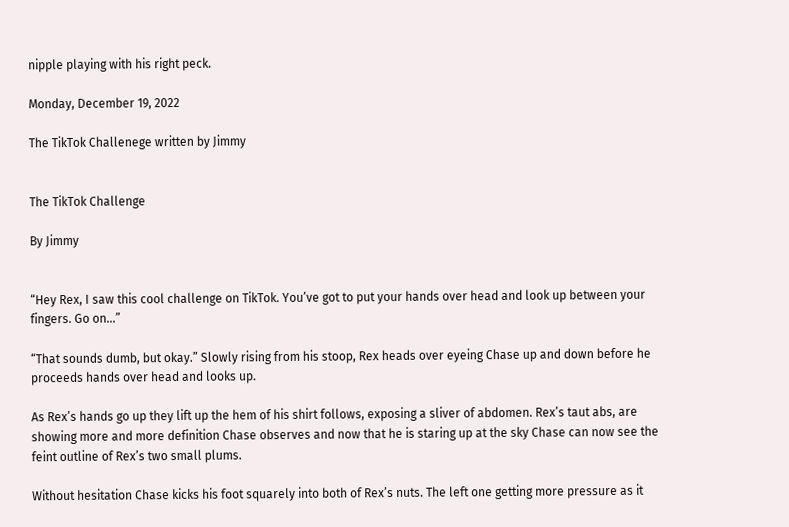nipple playing with his right peck.

Monday, December 19, 2022

The TikTok Challenege written by Jimmy


The TikTok Challenge

By Jimmy


“Hey Rex, I saw this cool challenge on TikTok. You’ve got to put your hands over head and look up between your fingers. Go on…”

“That sounds dumb, but okay.” Slowly rising from his stoop, Rex heads over eyeing Chase up and down before he proceeds hands over head and looks up.

As Rex’s hands go up they lift up the hem of his shirt follows, exposing a sliver of abdomen. Rex’s taut abs, are showing more and more definition Chase observes and now that he is staring up at the sky Chase can now see the feint outline of Rex’s two small plums.

Without hesitation Chase kicks his foot squarely into both of Rex’s nuts. The left one getting more pressure as it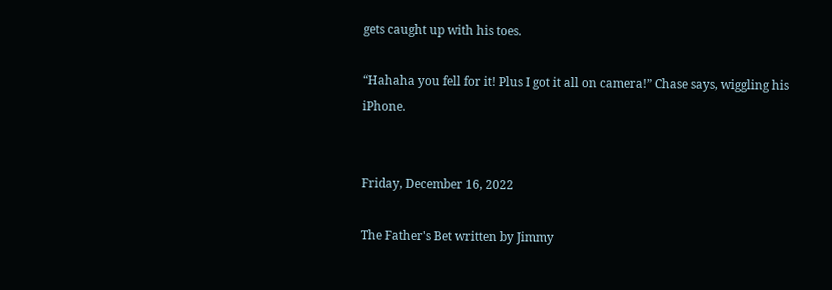gets caught up with his toes.

“Hahaha you fell for it! Plus I got it all on camera!” Chase says, wiggling his iPhone.


Friday, December 16, 2022

The Father's Bet written by Jimmy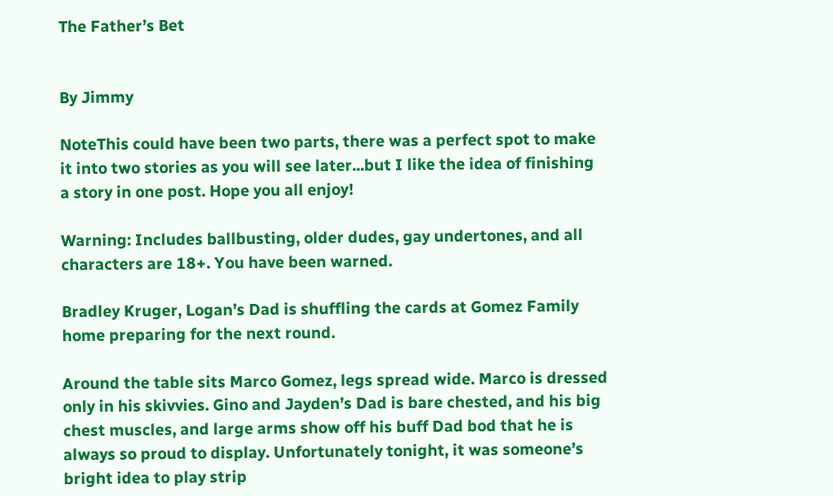The Father’s Bet


By Jimmy

NoteThis could have been two parts, there was a perfect spot to make it into two stories as you will see later...but I like the idea of finishing a story in one post. Hope you all enjoy!

Warning: Includes ballbusting, older dudes, gay undertones, and all characters are 18+. You have been warned.

Bradley Kruger, Logan’s Dad is shuffling the cards at Gomez Family home preparing for the next round.

Around the table sits Marco Gomez, legs spread wide. Marco is dressed only in his skivvies. Gino and Jayden’s Dad is bare chested, and his big chest muscles, and large arms show off his buff Dad bod that he is always so proud to display. Unfortunately tonight, it was someone’s bright idea to play strip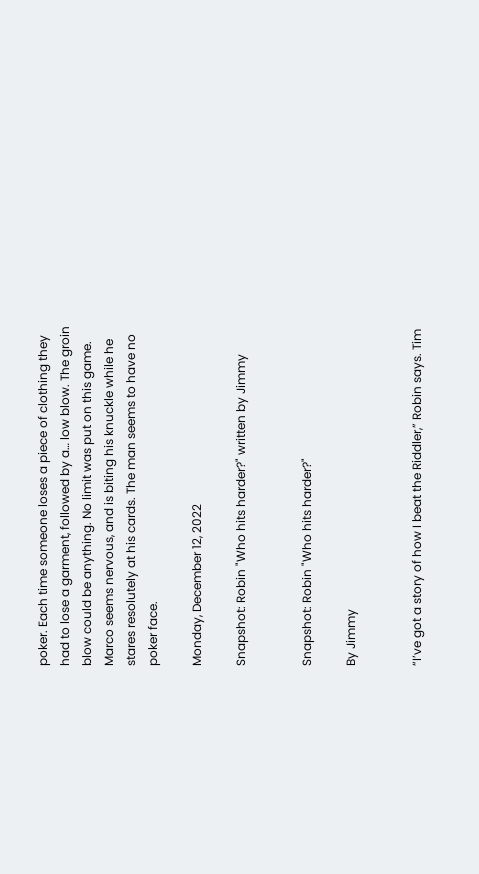poker. Each time someone loses a piece of clothing they had to lose a garment, followed by a… low blow. The groin blow could be anything. No limit was put on this game. Marco seems nervous, and is biting his knuckle while he stares resolutely at his cards. The man seems to have no poker face.

Monday, December 12, 2022

Snapshot: Robin "Who hits harder?" written by Jimmy


Snapshot: Robin "Who hits harder?"

By Jimmy


“I’ve got a story of how I beat the Riddler,” Robin says. Tim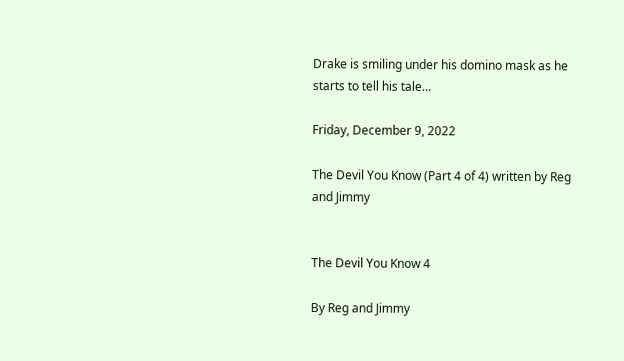Drake is smiling under his domino mask as he starts to tell his tale…

Friday, December 9, 2022

The Devil You Know (Part 4 of 4) written by Reg and Jimmy


The Devil You Know 4

By Reg and Jimmy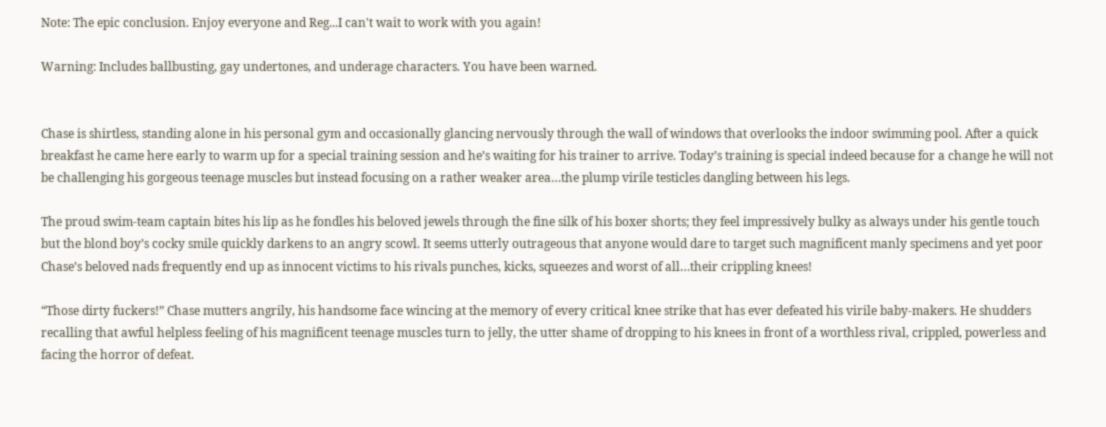Note: The epic conclusion. Enjoy everyone and Reg...I can't wait to work with you again!

Warning: Includes ballbusting, gay undertones, and underage characters. You have been warned.


Chase is shirtless, standing alone in his personal gym and occasionally glancing nervously through the wall of windows that overlooks the indoor swimming pool. After a quick breakfast he came here early to warm up for a special training session and he’s waiting for his trainer to arrive. Today’s training is special indeed because for a change he will not be challenging his gorgeous teenage muscles but instead focusing on a rather weaker area…the plump virile testicles dangling between his legs.

The proud swim-team captain bites his lip as he fondles his beloved jewels through the fine silk of his boxer shorts; they feel impressively bulky as always under his gentle touch but the blond boy’s cocky smile quickly darkens to an angry scowl. It seems utterly outrageous that anyone would dare to target such magnificent manly specimens and yet poor Chase’s beloved nads frequently end up as innocent victims to his rivals punches, kicks, squeezes and worst of all…their crippling knees!

“Those dirty fuckers!” Chase mutters angrily, his handsome face wincing at the memory of every critical knee strike that has ever defeated his virile baby-makers. He shudders recalling that awful helpless feeling of his magnificent teenage muscles turn to jelly, the utter shame of dropping to his knees in front of a worthless rival, crippled, powerless and facing the horror of defeat.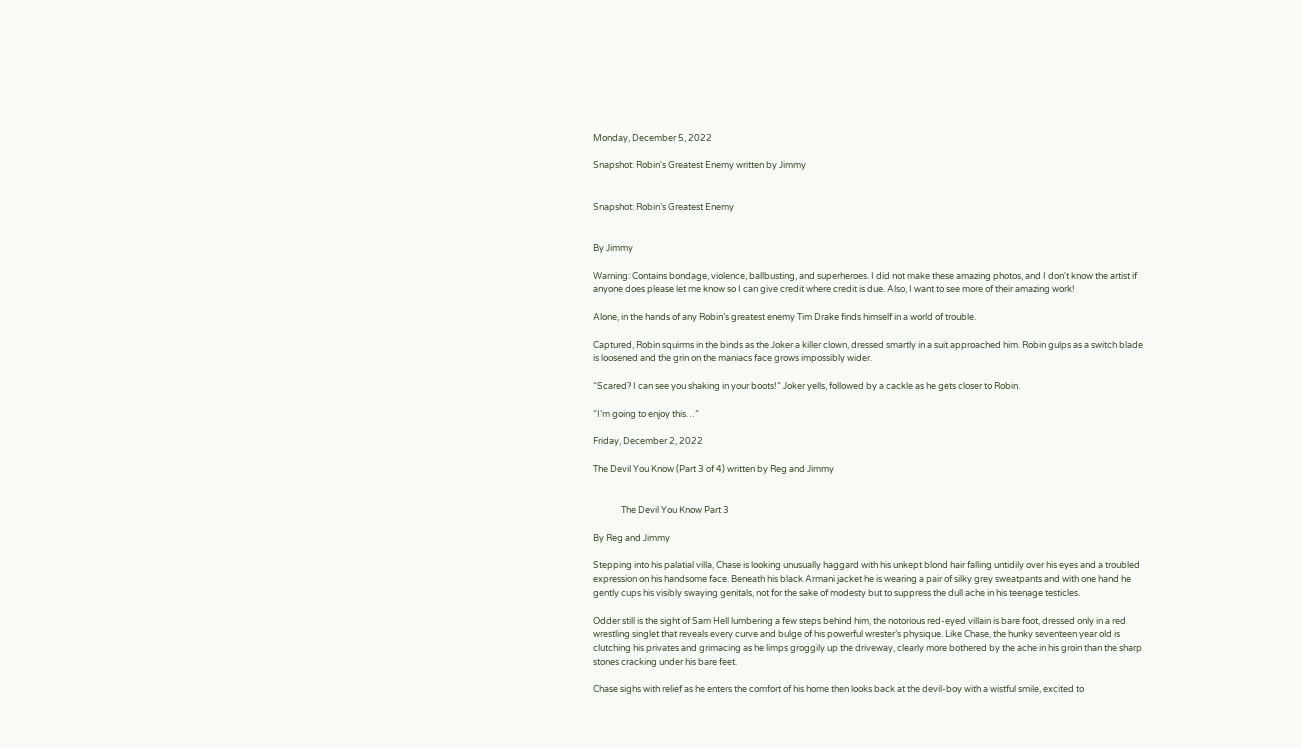Monday, December 5, 2022

Snapshot: Robin's Greatest Enemy written by Jimmy


Snapshot: Robin’s Greatest Enemy


By Jimmy

Warning: Contains bondage, violence, ballbusting, and superheroes. I did not make these amazing photos, and I don't know the artist if anyone does please let me know so I can give credit where credit is due. Also, I want to see more of their amazing work!

Alone, in the hands of any Robin’s greatest enemy Tim Drake finds himself in a world of trouble.

Captured, Robin squirms in the binds as the Joker a killer clown, dressed smartly in a suit approached him. Robin gulps as a switch blade is loosened and the grin on the maniacs face grows impossibly wider.

“Scared? I can see you shaking in your boots!” Joker yells, followed by a cackle as he gets closer to Robin.

“I’m going to enjoy this…”

Friday, December 2, 2022

The Devil You Know (Part 3 of 4) written by Reg and Jimmy


              The Devil You Know Part 3

By Reg and Jimmy

Stepping into his palatial villa, Chase is looking unusually haggard with his unkept blond hair falling untidily over his eyes and a troubled expression on his handsome face. Beneath his black Armani jacket he is wearing a pair of silky grey sweatpants and with one hand he gently cups his visibly swaying genitals, not for the sake of modesty but to suppress the dull ache in his teenage testicles.

Odder still is the sight of Sam Hell lumbering a few steps behind him, the notorious red-eyed villain is bare foot, dressed only in a red wrestling singlet that reveals every curve and bulge of his powerful wrester’s physique. Like Chase, the hunky seventeen year old is clutching his privates and grimacing as he limps groggily up the driveway, clearly more bothered by the ache in his groin than the sharp stones cracking under his bare feet.

Chase sighs with relief as he enters the comfort of his home then looks back at the devil-boy with a wistful smile, excited to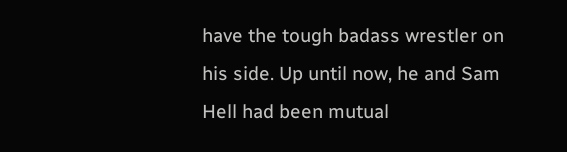have the tough badass wrestler on his side. Up until now, he and Sam Hell had been mutual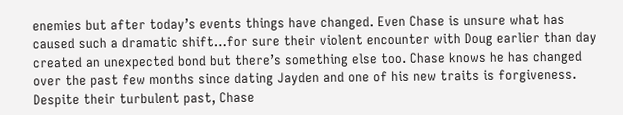enemies but after today’s events things have changed. Even Chase is unsure what has caused such a dramatic shift…for sure their violent encounter with Doug earlier than day created an unexpected bond but there’s something else too. Chase knows he has changed over the past few months since dating Jayden and one of his new traits is forgiveness. Despite their turbulent past, Chase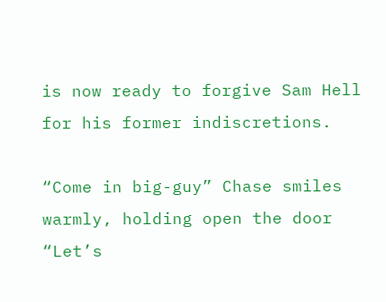is now ready to forgive Sam Hell for his former indiscretions.

“Come in big-guy” Chase smiles warmly, holding open the door “Let’s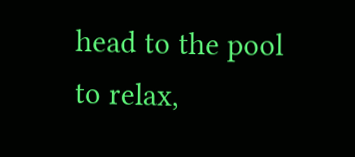head to the pool to relax,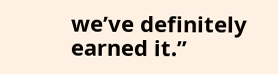we’ve definitely earned it.”